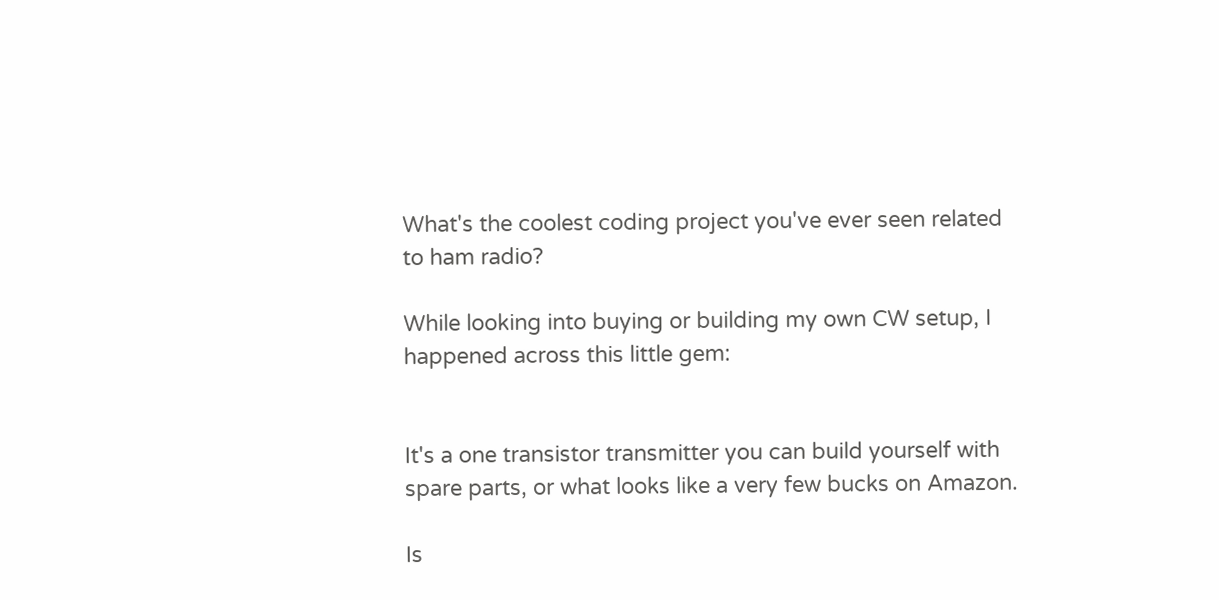What's the coolest coding project you've ever seen related to ham radio?

While looking into buying or building my own CW setup, I happened across this little gem:


It's a one transistor transmitter you can build yourself with spare parts, or what looks like a very few bucks on Amazon.

Is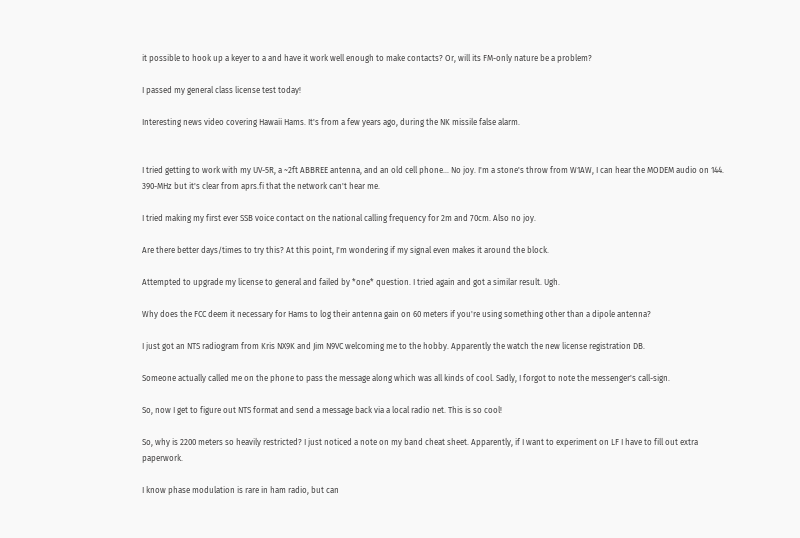it possible to hook up a keyer to a and have it work well enough to make contacts? Or, will its FM-only nature be a problem?

I passed my general class license test today!

Interesting news video covering Hawaii Hams. It's from a few years ago, during the NK missile false alarm.


I tried getting to work with my UV-5R, a ~2ft ABBREE antenna, and an old cell phone... No joy. I'm a stone's throw from W1AW, I can hear the MODEM audio on 144. 390-MHz but it's clear from aprs.fi that the network can't hear me.

I tried making my first ever SSB voice contact on the national calling frequency for 2m and 70cm. Also no joy.

Are there better days/times to try this? At this point, I'm wondering if my signal even makes it around the block.

Attempted to upgrade my license to general and failed by *one* question. I tried again and got a similar result. Ugh.

Why does the FCC deem it necessary for Hams to log their antenna gain on 60 meters if you're using something other than a dipole antenna?

I just got an NTS radiogram from Kris NX9K and Jim N9VC welcoming me to the hobby. Apparently the watch the new license registration DB.

Someone actually called me on the phone to pass the message along which was all kinds of cool. Sadly, I forgot to note the messenger's call-sign.

So, now I get to figure out NTS format and send a message back via a local radio net. This is so cool!

So, why is 2200 meters so heavily restricted? I just noticed a note on my band cheat sheet. Apparently, if I want to experiment on LF I have to fill out extra paperwork.

I know phase modulation is rare in ham radio, but can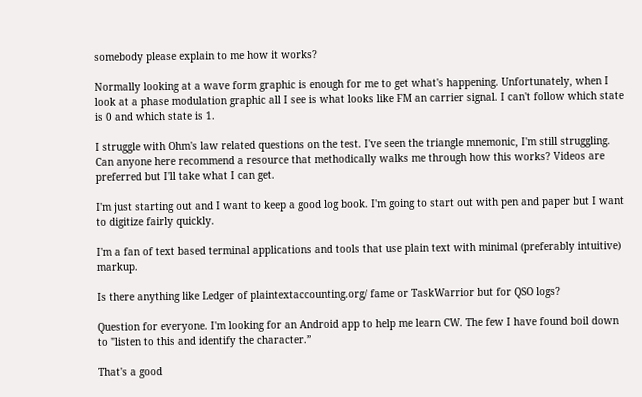somebody please explain to me how it works?

Normally looking at a wave form graphic is enough for me to get what's happening. Unfortunately, when I look at a phase modulation graphic all I see is what looks like FM an carrier signal. I can't follow which state is 0 and which state is 1.

I struggle with Ohm's law related questions on the test. I've seen the triangle mnemonic, I'm still struggling. Can anyone here recommend a resource that methodically walks me through how this works? Videos are preferred but I'll take what I can get.

I'm just starting out and I want to keep a good log book. I'm going to start out with pen and paper but I want to digitize fairly quickly.

I'm a fan of text based terminal applications and tools that use plain text with minimal (preferably intuitive) markup.

Is there anything like Ledger of plaintextaccounting.org/ fame or TaskWarrior but for QSO logs?

Question for everyone. I'm looking for an Android app to help me learn CW. The few I have found boil down to "listen to this and identify the character.”

That's a good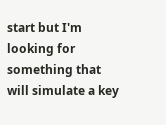start but I'm looking for something that will simulate a key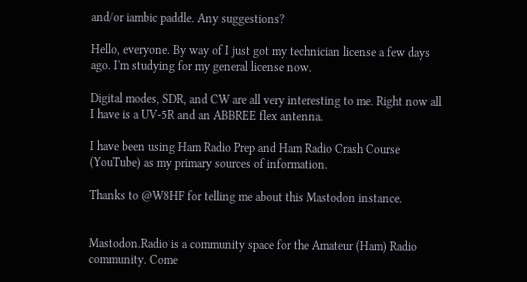and/or iambic paddle. Any suggestions?

Hello, everyone. By way of I just got my technician license a few days ago. I'm studying for my general license now.

Digital modes, SDR, and CW are all very interesting to me. Right now all I have is a UV-5R and an ABBREE flex antenna.

I have been using Ham Radio Prep and Ham Radio Crash Course (YouTube) as my primary sources of information.

Thanks to @W8HF for telling me about this Mastodon instance.


Mastodon.Radio is a community space for the Amateur (Ham) Radio community. Come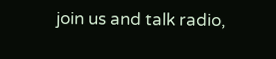join us and talk radio,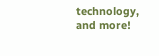technology, and more!